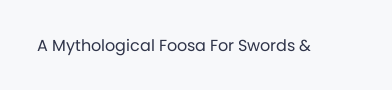A Mythological Foosa For Swords &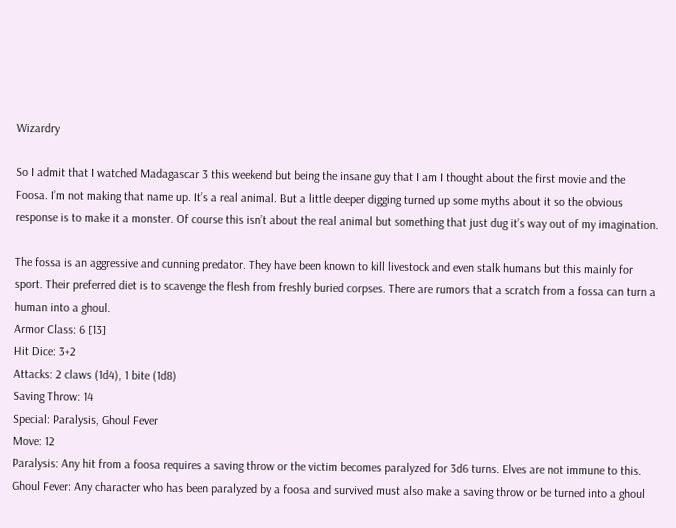Wizardry

So I admit that I watched Madagascar 3 this weekend but being the insane guy that I am I thought about the first movie and the Foosa. I’m not making that name up. It’s a real animal. But a little deeper digging turned up some myths about it so the obvious response is to make it a monster. Of course this isn’t about the real animal but something that just dug it’s way out of my imagination.

The fossa is an aggressive and cunning predator. They have been known to kill livestock and even stalk humans but this mainly for sport. Their preferred diet is to scavenge the flesh from freshly buried corpses. There are rumors that a scratch from a fossa can turn a human into a ghoul.
Armor Class: 6 [13]
Hit Dice: 3+2
Attacks: 2 claws (1d4), 1 bite (1d8)
Saving Throw: 14
Special: Paralysis, Ghoul Fever
Move: 12
Paralysis: Any hit from a foosa requires a saving throw or the victim becomes paralyzed for 3d6 turns. Elves are not immune to this.
Ghoul Fever: Any character who has been paralyzed by a foosa and survived must also make a saving throw or be turned into a ghoul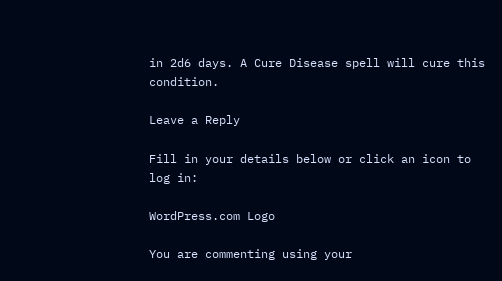in 2d6 days. A Cure Disease spell will cure this condition.

Leave a Reply

Fill in your details below or click an icon to log in:

WordPress.com Logo

You are commenting using your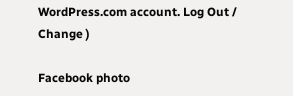WordPress.com account. Log Out /  Change )

Facebook photo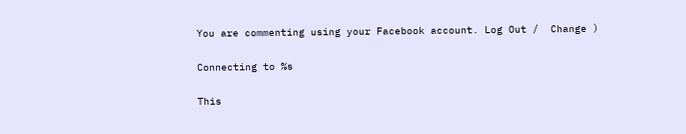You are commenting using your Facebook account. Log Out /  Change )

Connecting to %s

This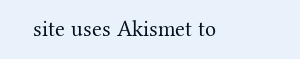site uses Akismet to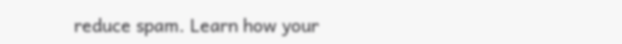reduce spam. Learn how your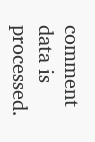comment data is processed.